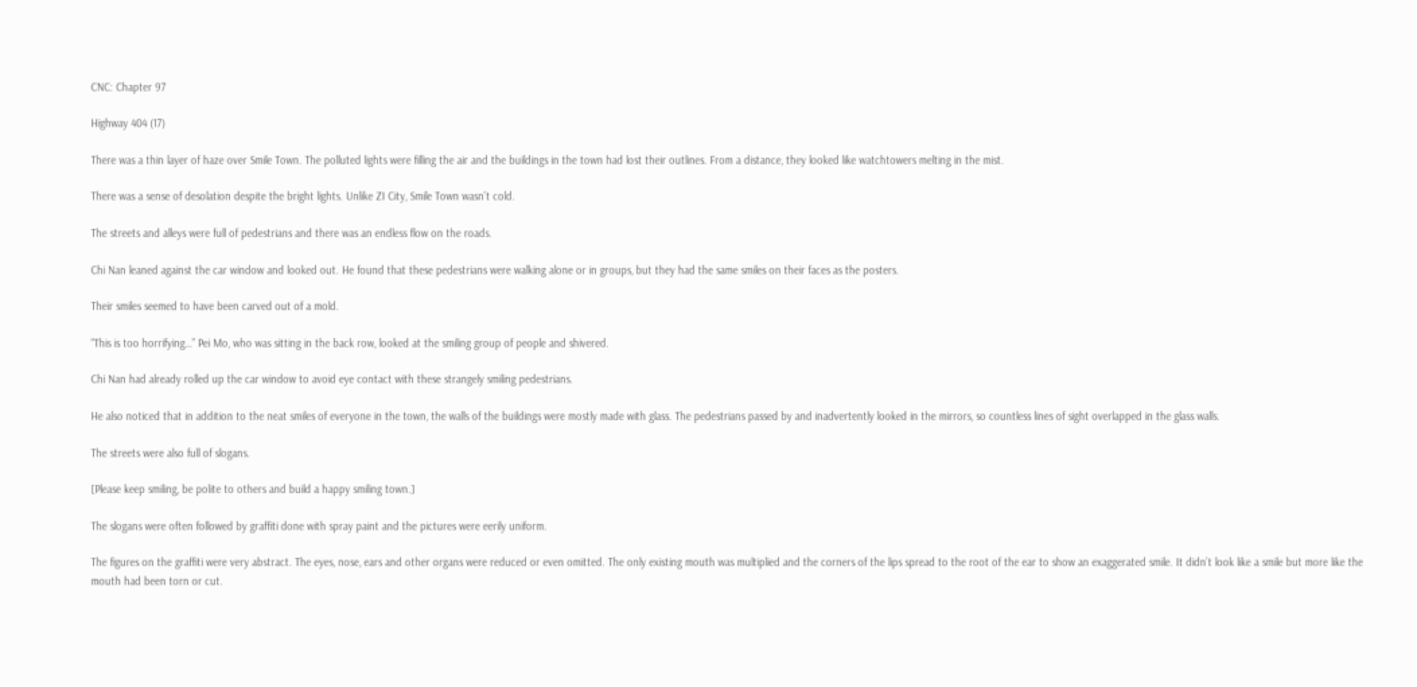CNC: Chapter 97

Highway 404 (17)

There was a thin layer of haze over Smile Town. The polluted lights were filling the air and the buildings in the town had lost their outlines. From a distance, they looked like watchtowers melting in the mist.

There was a sense of desolation despite the bright lights. Unlike ZI City, Smile Town wasn’t cold.

The streets and alleys were full of pedestrians and there was an endless flow on the roads.

Chi Nan leaned against the car window and looked out. He found that these pedestrians were walking alone or in groups, but they had the same smiles on their faces as the posters.

Their smiles seemed to have been carved out of a mold.

“This is too horrifying…” Pei Mo, who was sitting in the back row, looked at the smiling group of people and shivered.

Chi Nan had already rolled up the car window to avoid eye contact with these strangely smiling pedestrians.

He also noticed that in addition to the neat smiles of everyone in the town, the walls of the buildings were mostly made with glass. The pedestrians passed by and inadvertently looked in the mirrors, so countless lines of sight overlapped in the glass walls.

The streets were also full of slogans.

[Please keep smiling, be polite to others and build a happy smiling town.]

The slogans were often followed by graffiti done with spray paint and the pictures were eerily uniform.

The figures on the graffiti were very abstract. The eyes, nose, ears and other organs were reduced or even omitted. The only existing mouth was multiplied and the corners of the lips spread to the root of the ear to show an exaggerated smile. It didn’t look like a smile but more like the mouth had been torn or cut.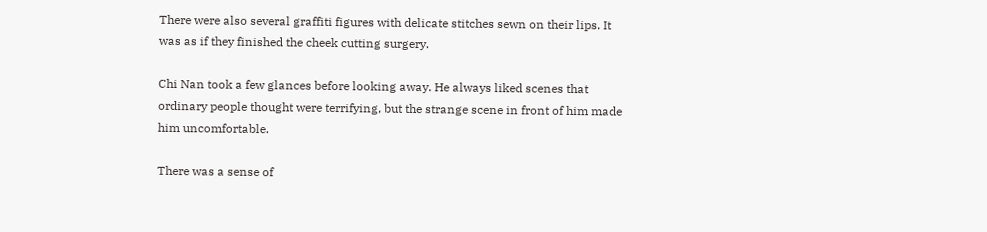There were also several graffiti figures with delicate stitches sewn on their lips. It was as if they finished the cheek cutting surgery.

Chi Nan took a few glances before looking away. He always liked scenes that ordinary people thought were terrifying, but the strange scene in front of him made him uncomfortable.

There was a sense of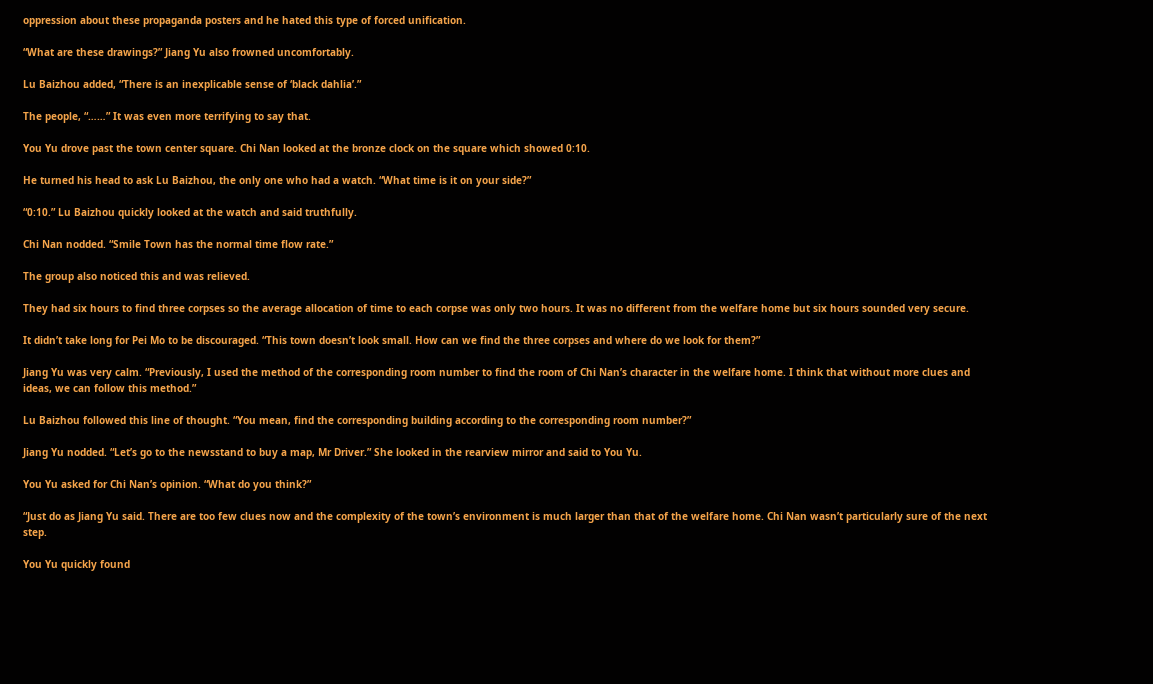oppression about these propaganda posters and he hated this type of forced unification.

“What are these drawings?” Jiang Yu also frowned uncomfortably.

Lu Baizhou added, “There is an inexplicable sense of ‘black dahlia’.”

The people, “……” It was even more terrifying to say that.

You Yu drove past the town center square. Chi Nan looked at the bronze clock on the square which showed 0:10.

He turned his head to ask Lu Baizhou, the only one who had a watch. “What time is it on your side?”

“0:10.” Lu Baizhou quickly looked at the watch and said truthfully.

Chi Nan nodded. “Smile Town has the normal time flow rate.”

The group also noticed this and was relieved.

They had six hours to find three corpses so the average allocation of time to each corpse was only two hours. It was no different from the welfare home but six hours sounded very secure.

It didn’t take long for Pei Mo to be discouraged. “This town doesn’t look small. How can we find the three corpses and where do we look for them?”

Jiang Yu was very calm. “Previously, I used the method of the corresponding room number to find the room of Chi Nan’s character in the welfare home. I think that without more clues and ideas, we can follow this method.”

Lu Baizhou followed this line of thought. “You mean, find the corresponding building according to the corresponding room number?”

Jiang Yu nodded. “Let’s go to the newsstand to buy a map, Mr Driver.” She looked in the rearview mirror and said to You Yu.

You Yu asked for Chi Nan’s opinion. “What do you think?”

“Just do as Jiang Yu said. There are too few clues now and the complexity of the town’s environment is much larger than that of the welfare home. Chi Nan wasn’t particularly sure of the next step.

You Yu quickly found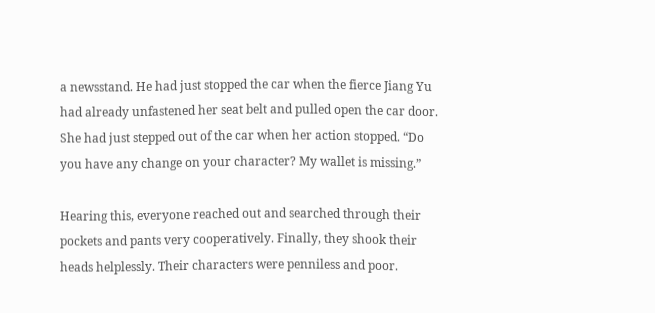a newsstand. He had just stopped the car when the fierce Jiang Yu had already unfastened her seat belt and pulled open the car door. She had just stepped out of the car when her action stopped. “Do you have any change on your character? My wallet is missing.”

Hearing this, everyone reached out and searched through their pockets and pants very cooperatively. Finally, they shook their heads helplessly. Their characters were penniless and poor.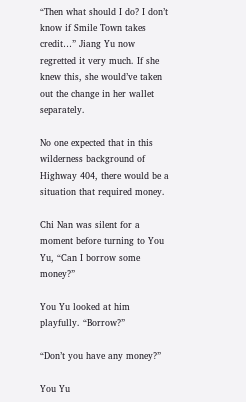“Then what should I do? I don’t know if Smile Town takes credit…” Jiang Yu now regretted it very much. If she knew this, she would’ve taken out the change in her wallet separately.

No one expected that in this wilderness background of Highway 404, there would be a situation that required money.

Chi Nan was silent for a moment before turning to You Yu, “Can I borrow some money?”

You Yu looked at him playfully. “Borrow?”

“Don’t you have any money?”

You Yu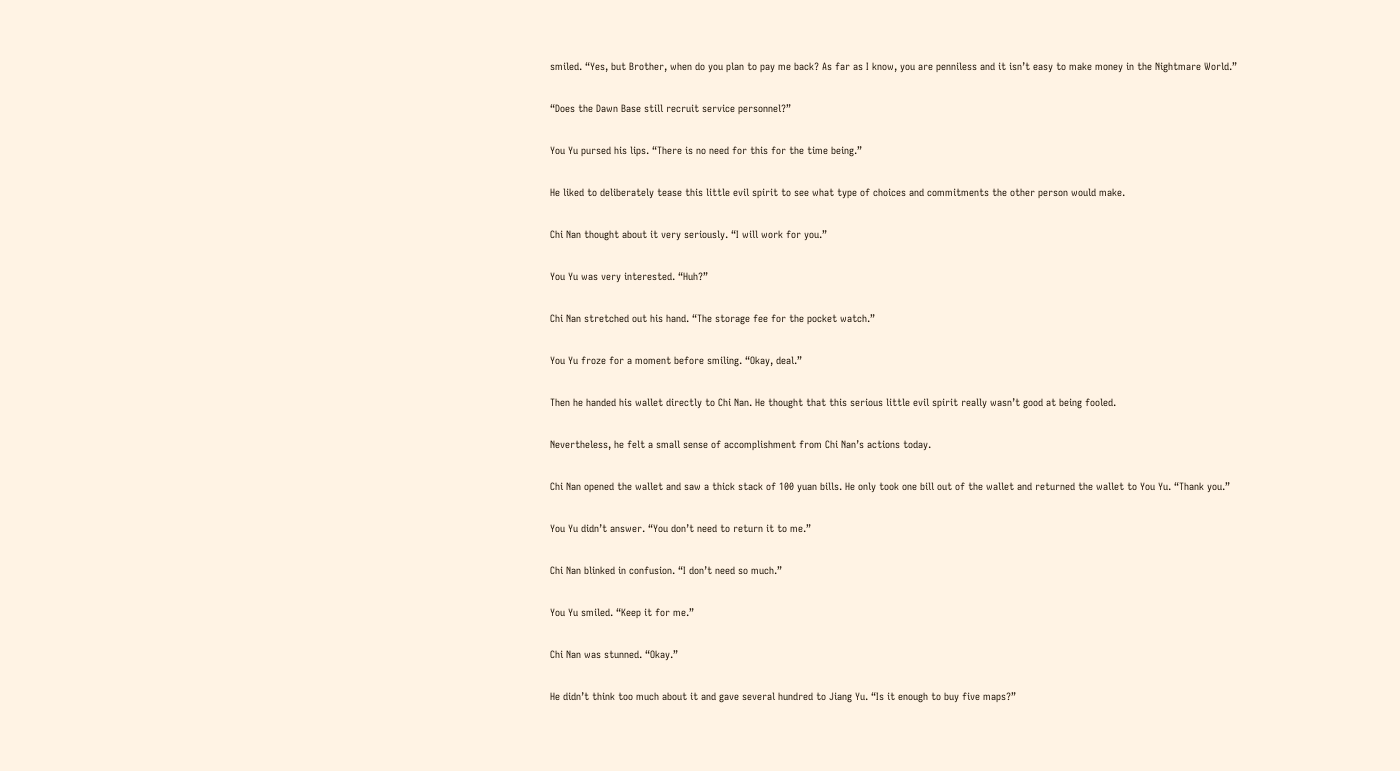smiled. “Yes, but Brother, when do you plan to pay me back? As far as I know, you are penniless and it isn’t easy to make money in the Nightmare World.”

“Does the Dawn Base still recruit service personnel?”

You Yu pursed his lips. “There is no need for this for the time being.”

He liked to deliberately tease this little evil spirit to see what type of choices and commitments the other person would make.

Chi Nan thought about it very seriously. “I will work for you.”

You Yu was very interested. “Huh?”

Chi Nan stretched out his hand. “The storage fee for the pocket watch.”

You Yu froze for a moment before smiling. “Okay, deal.”

Then he handed his wallet directly to Chi Nan. He thought that this serious little evil spirit really wasn’t good at being fooled.

Nevertheless, he felt a small sense of accomplishment from Chi Nan’s actions today.

Chi Nan opened the wallet and saw a thick stack of 100 yuan bills. He only took one bill out of the wallet and returned the wallet to You Yu. “Thank you.”

You Yu didn’t answer. “You don’t need to return it to me.”

Chi Nan blinked in confusion. “I don’t need so much.”

You Yu smiled. “Keep it for me.”

Chi Nan was stunned. “Okay.”

He didn’t think too much about it and gave several hundred to Jiang Yu. “Is it enough to buy five maps?”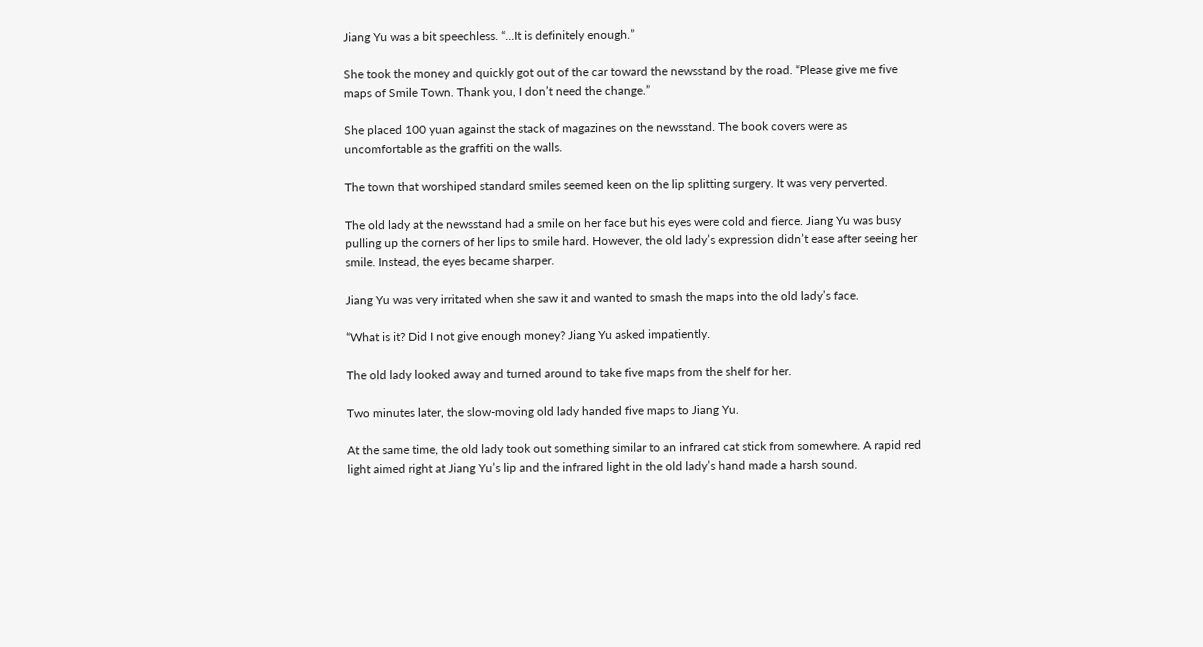Jiang Yu was a bit speechless. “…It is definitely enough.”

She took the money and quickly got out of the car toward the newsstand by the road. “Please give me five maps of Smile Town. Thank you, I don’t need the change.”

She placed 100 yuan against the stack of magazines on the newsstand. The book covers were as uncomfortable as the graffiti on the walls.

The town that worshiped standard smiles seemed keen on the lip splitting surgery. It was very perverted.

The old lady at the newsstand had a smile on her face but his eyes were cold and fierce. Jiang Yu was busy pulling up the corners of her lips to smile hard. However, the old lady’s expression didn’t ease after seeing her smile. Instead, the eyes became sharper.

Jiang Yu was very irritated when she saw it and wanted to smash the maps into the old lady’s face.

“What is it? Did I not give enough money? Jiang Yu asked impatiently.

The old lady looked away and turned around to take five maps from the shelf for her.

Two minutes later, the slow-moving old lady handed five maps to Jiang Yu.

At the same time, the old lady took out something similar to an infrared cat stick from somewhere. A rapid red light aimed right at Jiang Yu’s lip and the infrared light in the old lady’s hand made a harsh sound.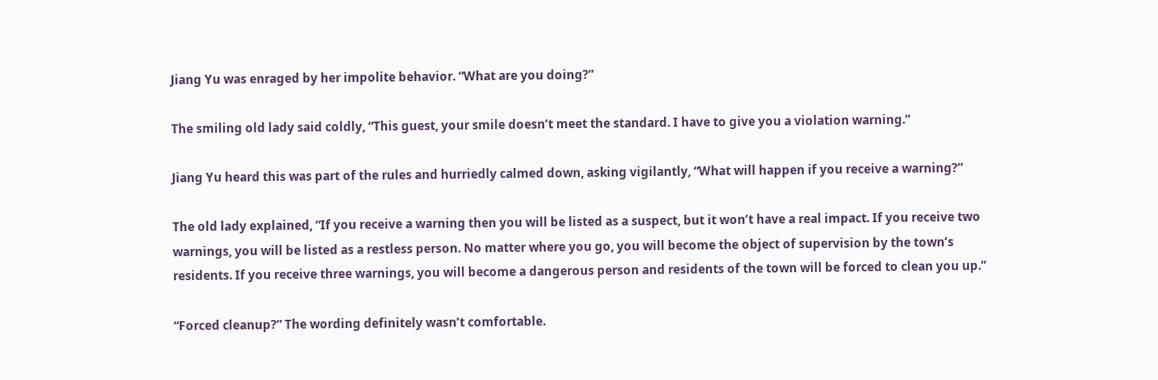Jiang Yu was enraged by her impolite behavior. “What are you doing?”

The smiling old lady said coldly, “This guest, your smile doesn’t meet the standard. I have to give you a violation warning.”

Jiang Yu heard this was part of the rules and hurriedly calmed down, asking vigilantly, “What will happen if you receive a warning?”

The old lady explained, “If you receive a warning then you will be listed as a suspect, but it won’t have a real impact. If you receive two warnings, you will be listed as a restless person. No matter where you go, you will become the object of supervision by the town’s residents. If you receive three warnings, you will become a dangerous person and residents of the town will be forced to clean you up.”

“Forced cleanup?” The wording definitely wasn’t comfortable.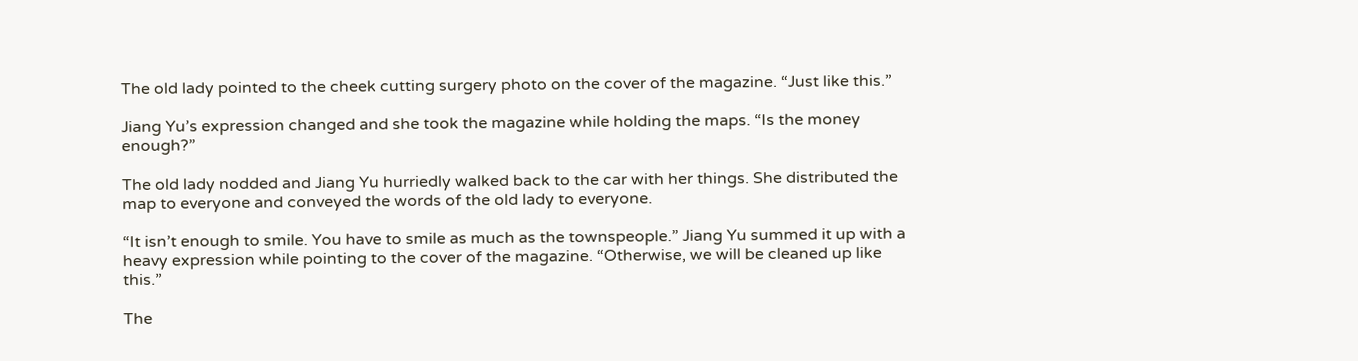The old lady pointed to the cheek cutting surgery photo on the cover of the magazine. “Just like this.”

Jiang Yu’s expression changed and she took the magazine while holding the maps. “Is the money enough?”

The old lady nodded and Jiang Yu hurriedly walked back to the car with her things. She distributed the map to everyone and conveyed the words of the old lady to everyone.

“It isn’t enough to smile. You have to smile as much as the townspeople.” Jiang Yu summed it up with a heavy expression while pointing to the cover of the magazine. “Otherwise, we will be cleaned up like this.”

The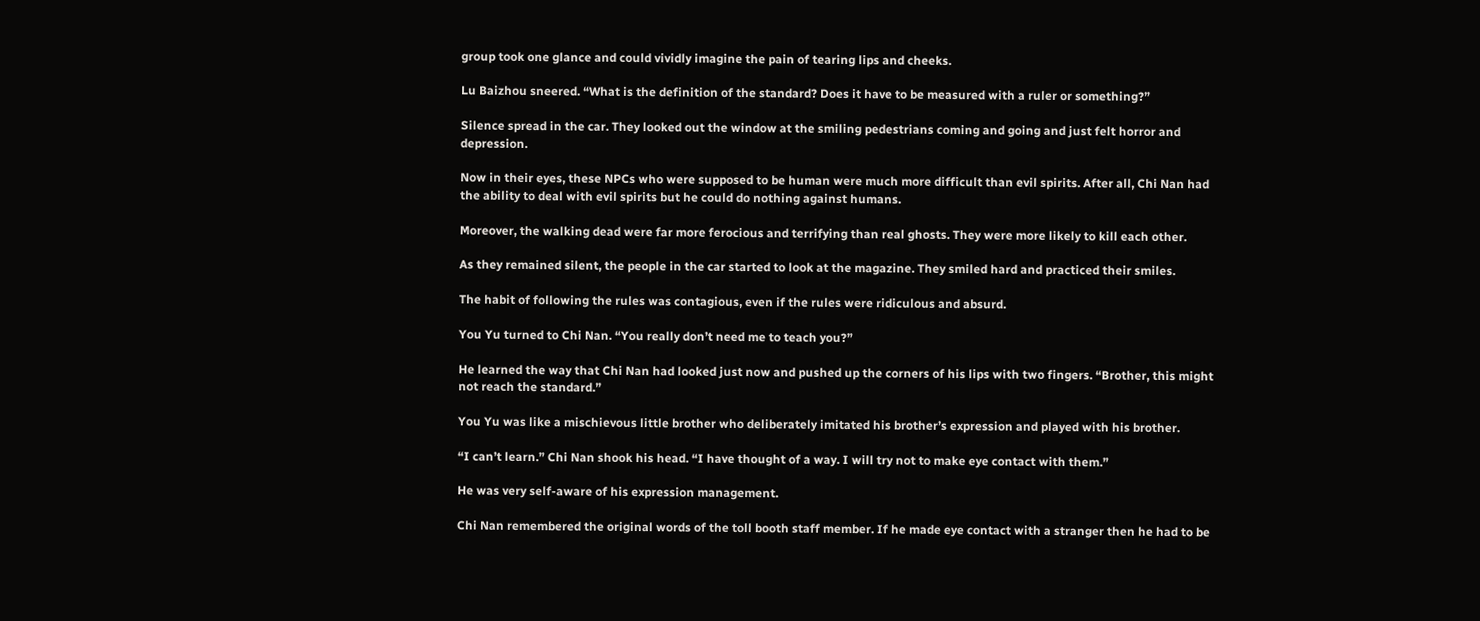group took one glance and could vividly imagine the pain of tearing lips and cheeks.

Lu Baizhou sneered. “What is the definition of the standard? Does it have to be measured with a ruler or something?”

Silence spread in the car. They looked out the window at the smiling pedestrians coming and going and just felt horror and depression.

Now in their eyes, these NPCs who were supposed to be human were much more difficult than evil spirits. After all, Chi Nan had the ability to deal with evil spirits but he could do nothing against humans.

Moreover, the walking dead were far more ferocious and terrifying than real ghosts. They were more likely to kill each other.

As they remained silent, the people in the car started to look at the magazine. They smiled hard and practiced their smiles.

The habit of following the rules was contagious, even if the rules were ridiculous and absurd.

You Yu turned to Chi Nan. “You really don’t need me to teach you?”

He learned the way that Chi Nan had looked just now and pushed up the corners of his lips with two fingers. “Brother, this might not reach the standard.”

You Yu was like a mischievous little brother who deliberately imitated his brother’s expression and played with his brother.

“I can’t learn.” Chi Nan shook his head. “I have thought of a way. I will try not to make eye contact with them.”

He was very self-aware of his expression management.

Chi Nan remembered the original words of the toll booth staff member. If he made eye contact with a stranger then he had to be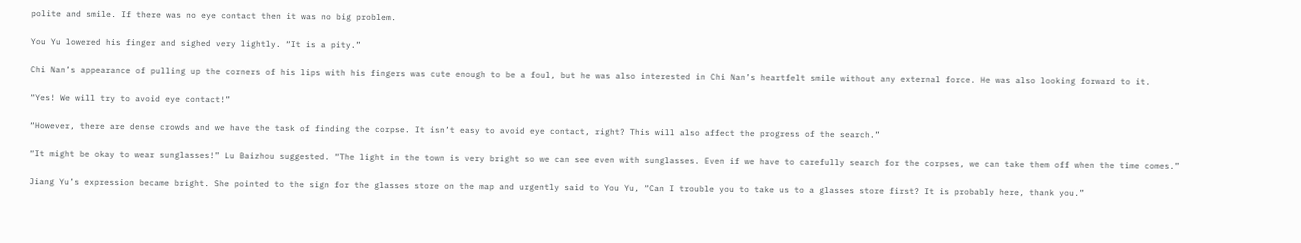polite and smile. If there was no eye contact then it was no big problem.

You Yu lowered his finger and sighed very lightly. “It is a pity.”

Chi Nan’s appearance of pulling up the corners of his lips with his fingers was cute enough to be a foul, but he was also interested in Chi Nan’s heartfelt smile without any external force. He was also looking forward to it.

“Yes! We will try to avoid eye contact!”

“However, there are dense crowds and we have the task of finding the corpse. It isn’t easy to avoid eye contact, right? This will also affect the progress of the search.”

“It might be okay to wear sunglasses!” Lu Baizhou suggested. “The light in the town is very bright so we can see even with sunglasses. Even if we have to carefully search for the corpses, we can take them off when the time comes.”

Jiang Yu’s expression became bright. She pointed to the sign for the glasses store on the map and urgently said to You Yu, “Can I trouble you to take us to a glasses store first? It is probably here, thank you.”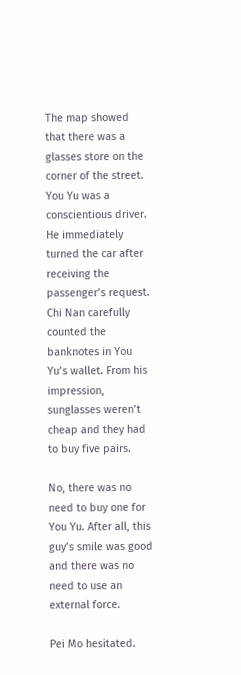The map showed that there was a glasses store on the corner of the street. You Yu was a conscientious driver. He immediately turned the car after receiving the passenger’s request. Chi Nan carefully counted the banknotes in You Yu’s wallet. From his impression, sunglasses weren’t cheap and they had to buy five pairs.

No, there was no need to buy one for You Yu. After all, this guy’s smile was good and there was no need to use an external force.

Pei Mo hesitated.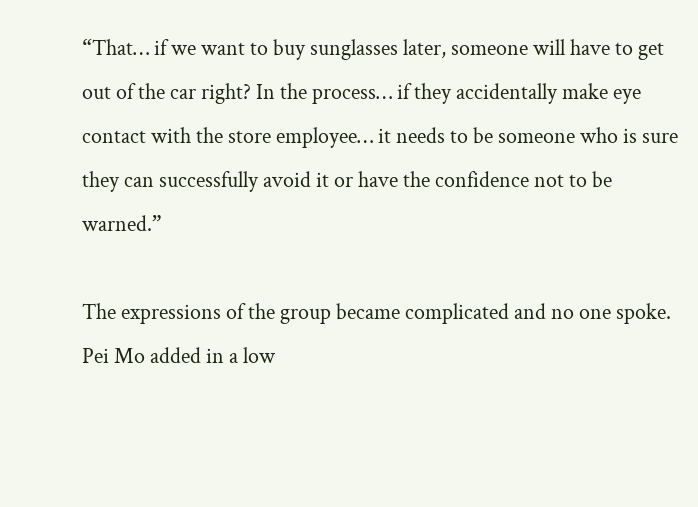“That… if we want to buy sunglasses later, someone will have to get out of the car right? In the process… if they accidentally make eye contact with the store employee… it needs to be someone who is sure they can successfully avoid it or have the confidence not to be warned.”

The expressions of the group became complicated and no one spoke. Pei Mo added in a low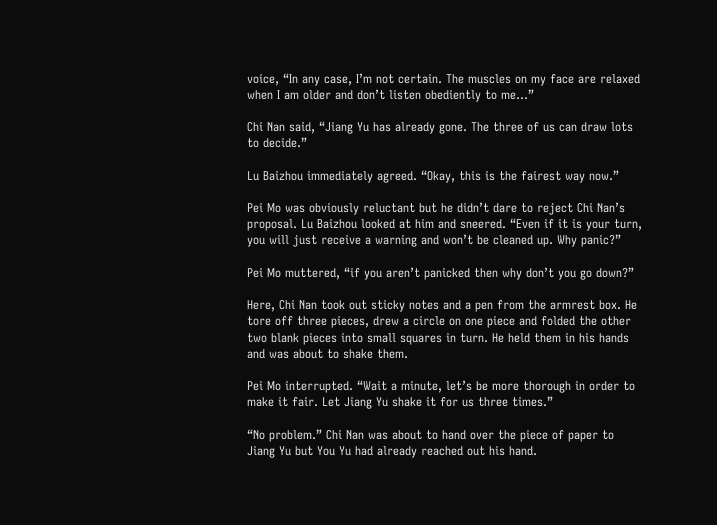voice, “In any case, I’m not certain. The muscles on my face are relaxed when I am older and don’t listen obediently to me…”

Chi Nan said, “Jiang Yu has already gone. The three of us can draw lots to decide.”

Lu Baizhou immediately agreed. “Okay, this is the fairest way now.”

Pei Mo was obviously reluctant but he didn’t dare to reject Chi Nan’s proposal. Lu Baizhou looked at him and sneered. “Even if it is your turn, you will just receive a warning and won’t be cleaned up. Why panic?”

Pei Mo muttered, “if you aren’t panicked then why don’t you go down?”

Here, Chi Nan took out sticky notes and a pen from the armrest box. He tore off three pieces, drew a circle on one piece and folded the other two blank pieces into small squares in turn. He held them in his hands and was about to shake them.

Pei Mo interrupted. “Wait a minute, let’s be more thorough in order to make it fair. Let Jiang Yu shake it for us three times.”

“No problem.” Chi Nan was about to hand over the piece of paper to Jiang Yu but You Yu had already reached out his hand.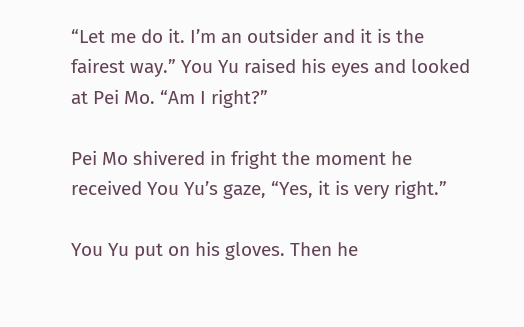“Let me do it. I’m an outsider and it is the fairest way.” You Yu raised his eyes and looked at Pei Mo. “Am I right?”

Pei Mo shivered in fright the moment he received You Yu’s gaze, “Yes, it is very right.”

You Yu put on his gloves. Then he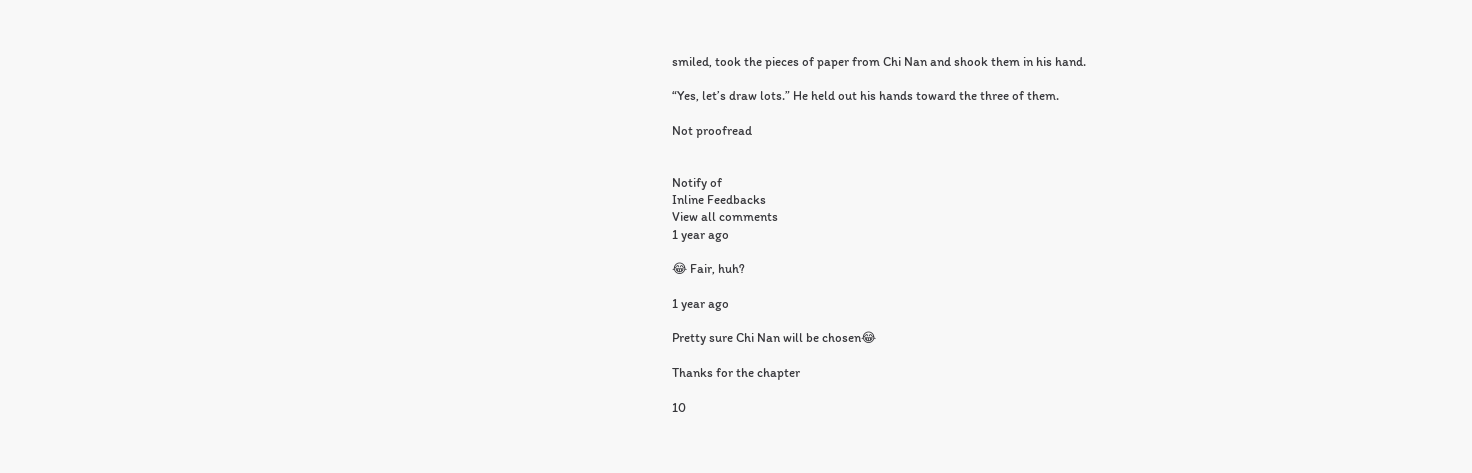smiled, took the pieces of paper from Chi Nan and shook them in his hand.

“Yes, let’s draw lots.” He held out his hands toward the three of them.

Not proofread


Notify of
Inline Feedbacks
View all comments
1 year ago

😂 Fair, huh?

1 year ago

Pretty sure Chi Nan will be chosen😂

Thanks for the chapter

10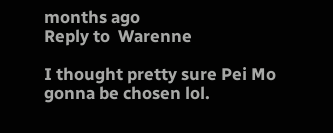months ago
Reply to  Warenne

I thought pretty sure Pei Mo gonna be chosen lol.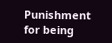Punishment for being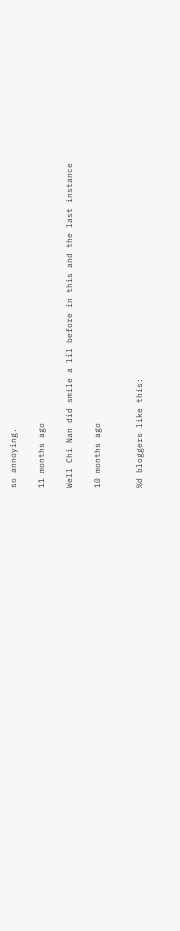so annoying.

11 months ago

Well Chi Nan did smile a lil before in this and the last instance

10 months ago


%d bloggers like this: